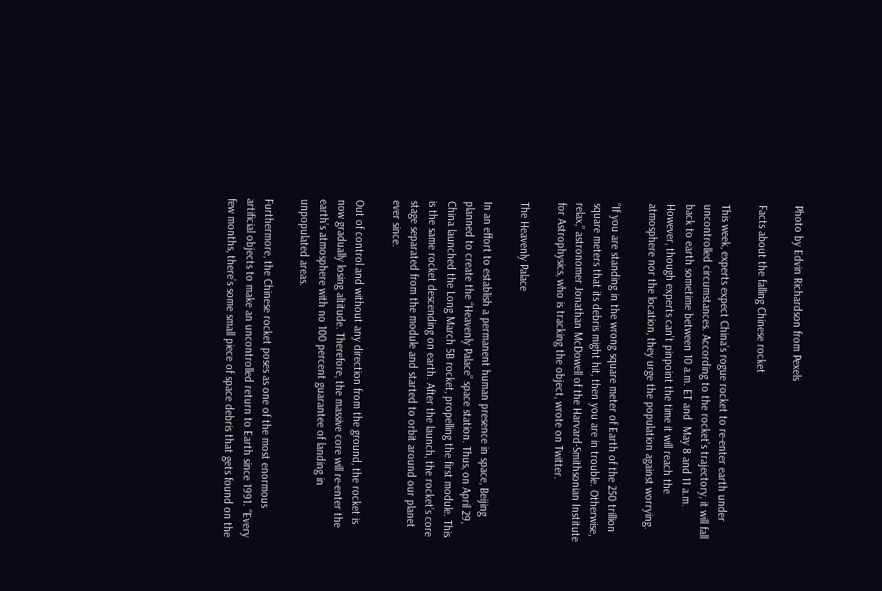Photo by Edvin Richardson from Pexels

Facts about the falling Chinese rocket

This week, experts expect China’s rogue rocket to re-enter earth under uncontrolled circumstances. According to the rocket’s trajectory, it will fall back to earth sometime between 10 a.m. ET and  May 8 and 11 a.m. However, though experts can’t pinpoint the time it will reach the atmosphere nor the location, they urge the population against worrying.

“If you are standing in the wrong square meter of Earth of the 250 trillion square meters that its debris might hit, then you are in trouble. Otherwise, relax,” astronomer Jonathan McDowell of the Harvard-Smithsonian Institute for Astrophysics, who is tracking the object, wrote on Twitter.

The Heavenly Palace

In an effort to establish a permanent human presence in space, Beijing planned to create the “Heavenly Palace” space station. Thus, on April 29, China launched the Long March 5B rocket, propelling the first module. This is the same rocket descending on earth. After the launch, the rocket’s core stage separated from the module and started to orbit around our planet ever since.

Out of control and without any direction from the ground, the rocket is now gradually losing altitude. Therefore, the massive core will re-enter the earth’s atmosphere with no 100 percent guarantee of landing in unpopulated areas.

Furthermore, the Chinese rocket poses as one of the most enormous artificial objects to make an uncontrolled return to Earth since 1991. “Every few months, there’s some small piece of space debris that gets found on the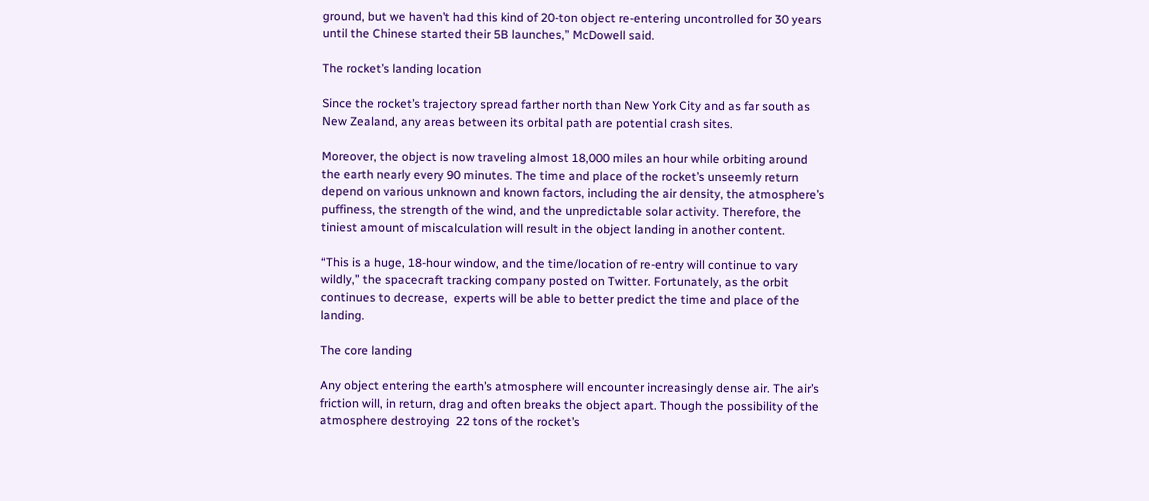ground, but we haven’t had this kind of 20-ton object re-entering uncontrolled for 30 years until the Chinese started their 5B launches,” McDowell said.

The rocket’s landing location

Since the rocket’s trajectory spread farther north than New York City and as far south as New Zealand, any areas between its orbital path are potential crash sites.

Moreover, the object is now traveling almost 18,000 miles an hour while orbiting around the earth nearly every 90 minutes. The time and place of the rocket’s unseemly return depend on various unknown and known factors, including the air density, the atmosphere’s puffiness, the strength of the wind, and the unpredictable solar activity. Therefore, the tiniest amount of miscalculation will result in the object landing in another content.

“This is a huge, 18-hour window, and the time/location of re-entry will continue to vary wildly,” the spacecraft tracking company posted on Twitter. Fortunately, as the orbit continues to decrease,  experts will be able to better predict the time and place of the landing.

The core landing

Any object entering the earth’s atmosphere will encounter increasingly dense air. The air’s friction will, in return, drag and often breaks the object apart. Though the possibility of the atmosphere destroying  22 tons of the rocket’s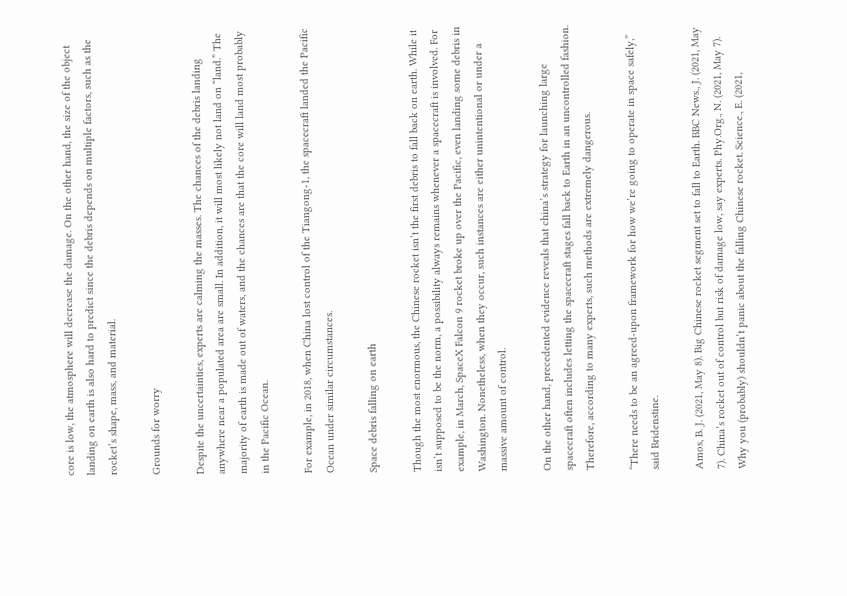core is low, the atmosphere will decrease the damage. On the other hand, the size of the object landing on earth is also hard to predict since the debris depends on multiple factors, such as the rocket’s shape, mass, and material.

Grounds for worry

Despite the uncertainties, experts are calming the masses. The chances of the debris landing anywhere near a populated area are small. In addition, it will most likely not land on “land.” The majority of earth is made out of waters, and the chances are that the core will land most probably in the Pacific Ocean.

For example, in 2018, when China lost control of the Tiangong-1, the spacecraft landed the Pacific Ocean under similar circumstances.

Space debris falling on earth

Though the most enormous, the Chinese rocket isn’t the first debris to fall back on earth. While it isn’t supposed to be the norm, a possibility always remains whenever a spacecraft is involved. For example, in March, SpaceX Falcon 9 rocket broke up over the Pacific, even landing some debris in Washington. Nonetheless, when they occur, such instances are either unintentional or under a massive amount of control.

On the other hand, precedented evidence reveals that china’s strategy for launching large spacecraft often includes letting the spacecraft stages fall back to Earth in an uncontrolled fashion. Therefore, according to many experts, such methods are extremely dangerous.

“There needs to be an agreed-upon framework for how we’re going to operate in space safely,” said Bridenstine.

Amos, B. J. (2021, May 8). Big Chinese rocket segment set to fall to Earth. BBC News., J. (2021, May 7). China’s rocket out of control but risk of damage low, say experts. Phy.Org., N. (2021, May 7). Why you (probably) shouldn’t panic about the falling Chinese rocket. Science., E. (2021,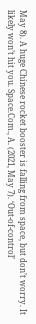May 8). A huge Chinese rocket booster is falling from space, but don’t worry. It likely won’t hit you. Space.Com., A. (2021, May 7). ‘Out-of-control’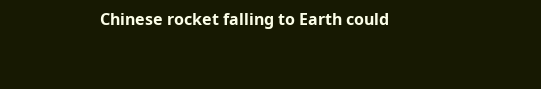Chinese rocket falling to Earth could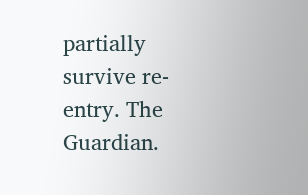partially survive re-entry. The Guardian.